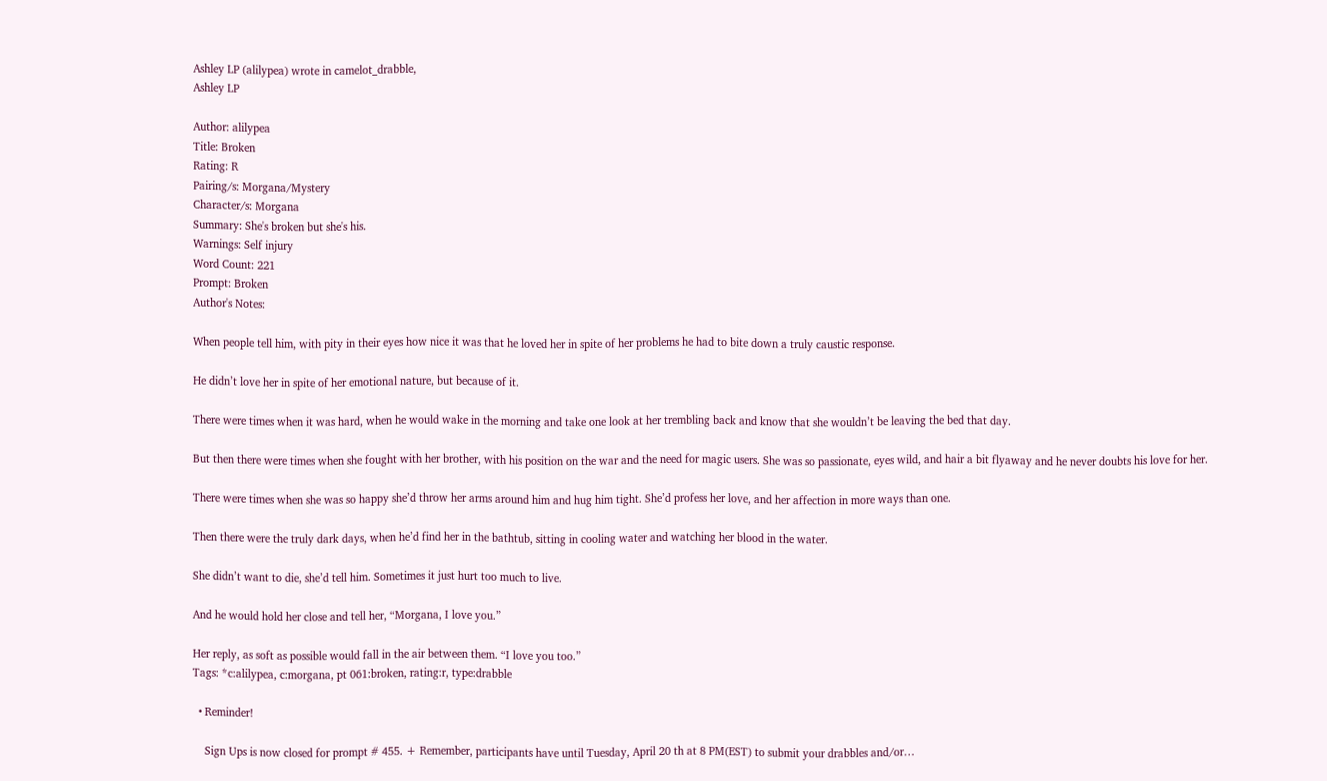Ashley LP (alilypea) wrote in camelot_drabble,
Ashley LP

Author: alilypea
Title: Broken
Rating: R
Pairing/s: Morgana/Mystery
Character/s: Morgana
Summary: She's broken but she's his.
Warnings: Self injury
Word Count: 221
Prompt: Broken
Author's Notes:

When people tell him, with pity in their eyes how nice it was that he loved her in spite of her problems he had to bite down a truly caustic response.

He didn’t love her in spite of her emotional nature, but because of it.

There were times when it was hard, when he would wake in the morning and take one look at her trembling back and know that she wouldn’t be leaving the bed that day.

But then there were times when she fought with her brother, with his position on the war and the need for magic users. She was so passionate, eyes wild, and hair a bit flyaway and he never doubts his love for her.

There were times when she was so happy she’d throw her arms around him and hug him tight. She’d profess her love, and her affection in more ways than one.

Then there were the truly dark days, when he’d find her in the bathtub, sitting in cooling water and watching her blood in the water.

She didn’t want to die, she’d tell him. Sometimes it just hurt too much to live.

And he would hold her close and tell her, “Morgana, I love you.”

Her reply, as soft as possible would fall in the air between them. “I love you too.”
Tags: *c:alilypea, c:morgana, pt 061:broken, rating:r, type:drabble

  • Reminder!

    Sign Ups is now closed for prompt # 455. + Remember, participants have until Tuesday, April 20 th at 8 PM(EST) to submit your drabbles and/or…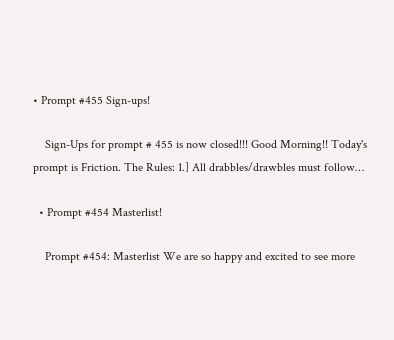• Prompt #455 Sign-ups!

    Sign-Ups for prompt # 455 is now closed!!! Good Morning!! Today's prompt is Friction. The Rules: 1.] All drabbles/drawbles must follow…

  • Prompt #454 Masterlist!

    Prompt #454: Masterlist We are so happy and excited to see more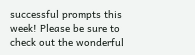successful prompts this week! Please be sure to check out the wonderful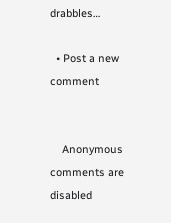drabbles…

  • Post a new comment


    Anonymous comments are disabled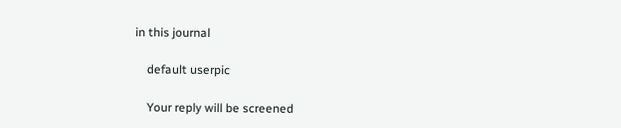in this journal

    default userpic

    Your reply will be screened